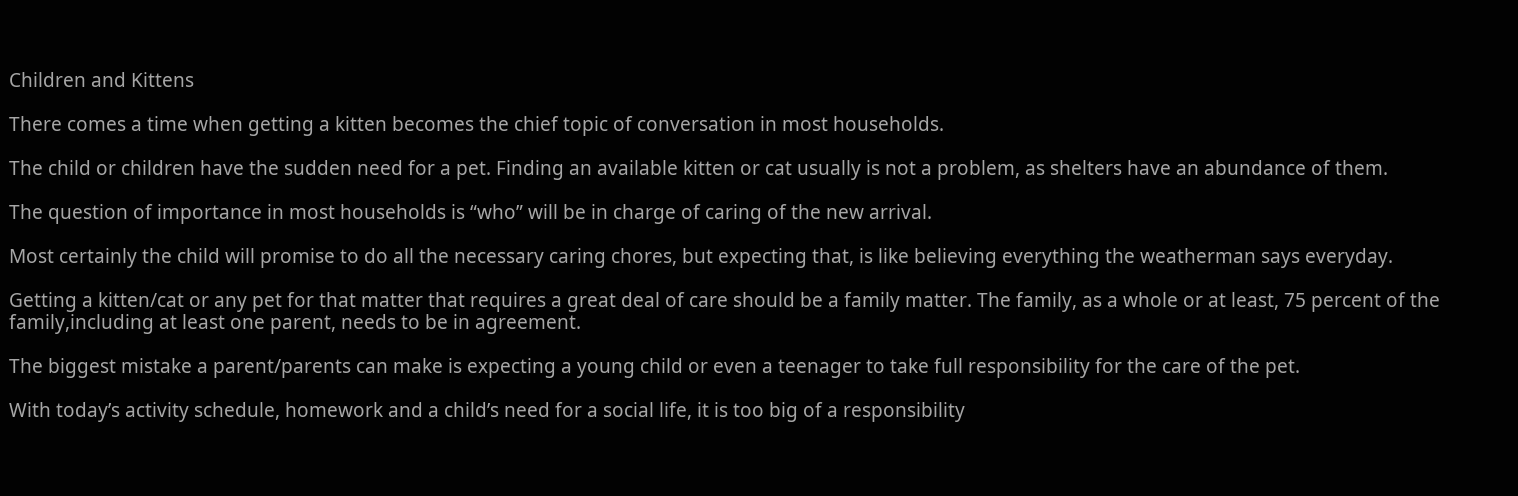Children and Kittens

There comes a time when getting a kitten becomes the chief topic of conversation in most households.

The child or children have the sudden need for a pet. Finding an available kitten or cat usually is not a problem, as shelters have an abundance of them.

The question of importance in most households is “who” will be in charge of caring of the new arrival.

Most certainly the child will promise to do all the necessary caring chores, but expecting that, is like believing everything the weatherman says everyday.

Getting a kitten/cat or any pet for that matter that requires a great deal of care should be a family matter. The family, as a whole or at least, 75 percent of the family,including at least one parent, needs to be in agreement.

The biggest mistake a parent/parents can make is expecting a young child or even a teenager to take full responsibility for the care of the pet.

With today’s activity schedule, homework and a child’s need for a social life, it is too big of a responsibility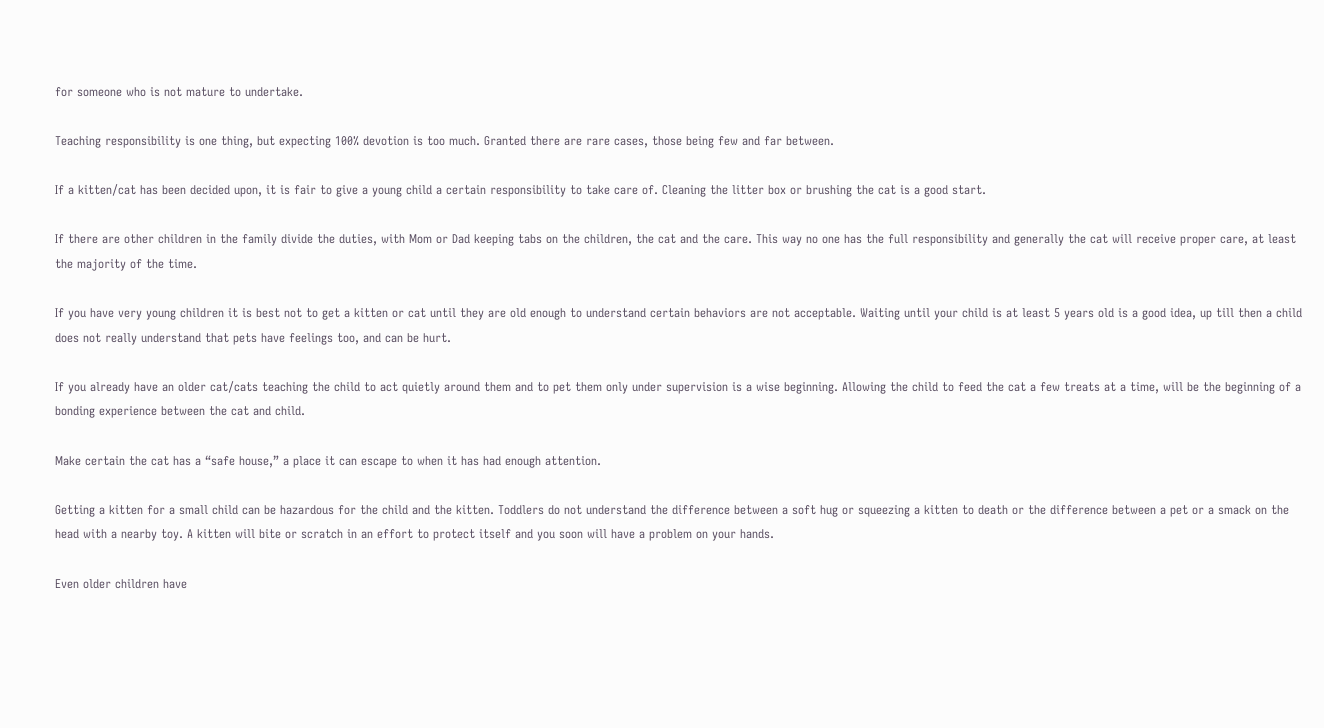for someone who is not mature to undertake.

Teaching responsibility is one thing, but expecting 100% devotion is too much. Granted there are rare cases, those being few and far between.

If a kitten/cat has been decided upon, it is fair to give a young child a certain responsibility to take care of. Cleaning the litter box or brushing the cat is a good start.

If there are other children in the family divide the duties, with Mom or Dad keeping tabs on the children, the cat and the care. This way no one has the full responsibility and generally the cat will receive proper care, at least the majority of the time.

If you have very young children it is best not to get a kitten or cat until they are old enough to understand certain behaviors are not acceptable. Waiting until your child is at least 5 years old is a good idea, up till then a child does not really understand that pets have feelings too, and can be hurt.

If you already have an older cat/cats teaching the child to act quietly around them and to pet them only under supervision is a wise beginning. Allowing the child to feed the cat a few treats at a time, will be the beginning of a bonding experience between the cat and child.

Make certain the cat has a “safe house,” a place it can escape to when it has had enough attention.

Getting a kitten for a small child can be hazardous for the child and the kitten. Toddlers do not understand the difference between a soft hug or squeezing a kitten to death or the difference between a pet or a smack on the head with a nearby toy. A kitten will bite or scratch in an effort to protect itself and you soon will have a problem on your hands.

Even older children have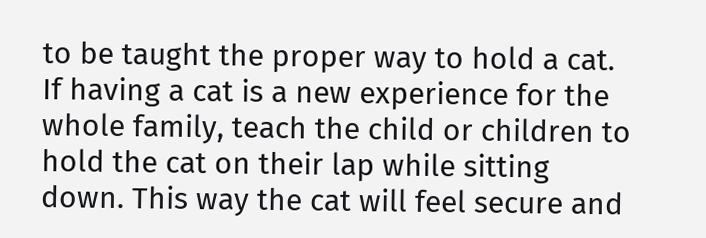to be taught the proper way to hold a cat. If having a cat is a new experience for the whole family, teach the child or children to hold the cat on their lap while sitting down. This way the cat will feel secure and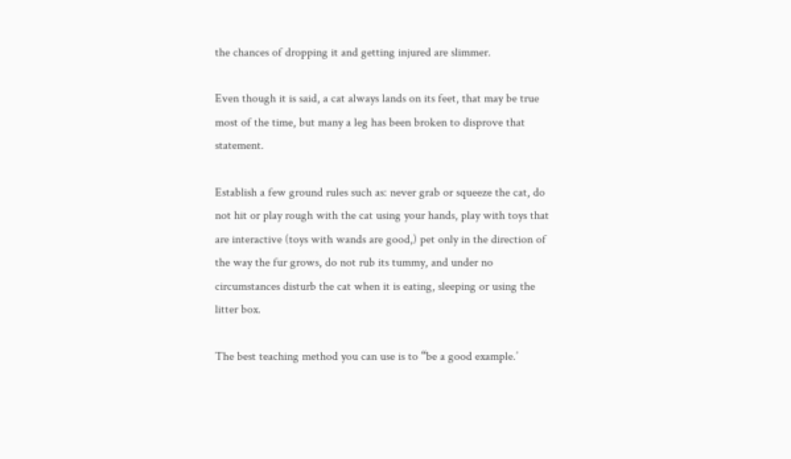the chances of dropping it and getting injured are slimmer.

Even though it is said, a cat always lands on its feet, that may be true most of the time, but many a leg has been broken to disprove that statement.

Establish a few ground rules such as: never grab or squeeze the cat, do not hit or play rough with the cat using your hands, play with toys that are interactive (toys with wands are good,) pet only in the direction of the way the fur grows, do not rub its tummy, and under no circumstances disturb the cat when it is eating, sleeping or using the litter box.

The best teaching method you can use is to “be a good example.’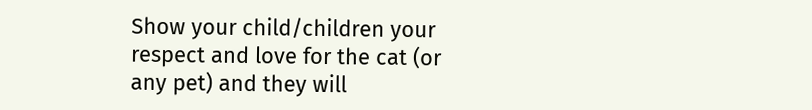Show your child/children your respect and love for the cat (or any pet) and they will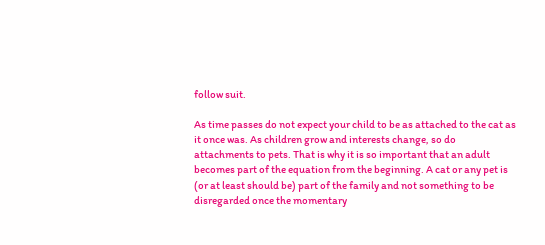follow suit.

As time passes do not expect your child to be as attached to the cat as it once was. As children grow and interests change, so do attachments to pets. That is why it is so important that an adult becomes part of the equation from the beginning. A cat or any pet is (or at least should be) part of the family and not something to be disregarded once the momentary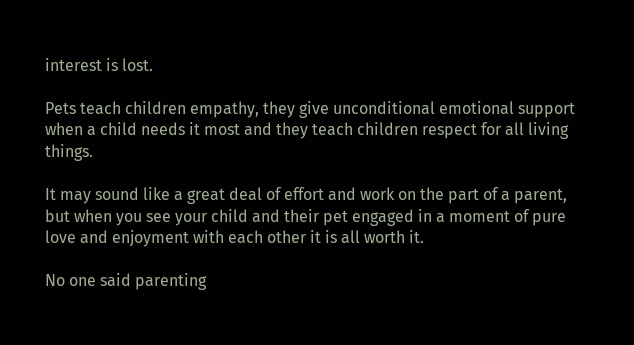interest is lost.

Pets teach children empathy, they give unconditional emotional support when a child needs it most and they teach children respect for all living things.

It may sound like a great deal of effort and work on the part of a parent, but when you see your child and their pet engaged in a moment of pure love and enjoyment with each other it is all worth it.

No one said parenting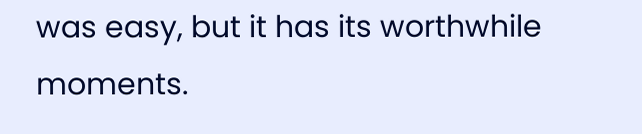was easy, but it has its worthwhile moments.